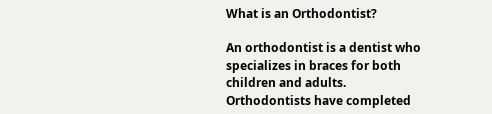What is an Orthodontist?

An orthodontist is a dentist who specializes in braces for both children and adults. Orthodontists have completed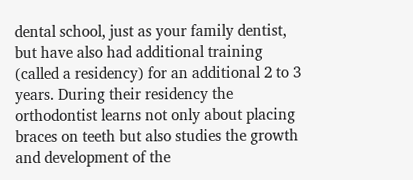dental school, just as your family dentist, but have also had additional training (called a residency) for an additional 2 to 3 years. During their residency the orthodontist learns not only about placing braces on teeth but also studies the growth and development of the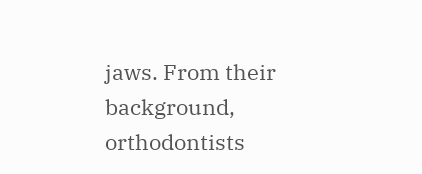jaws. From their background, orthodontists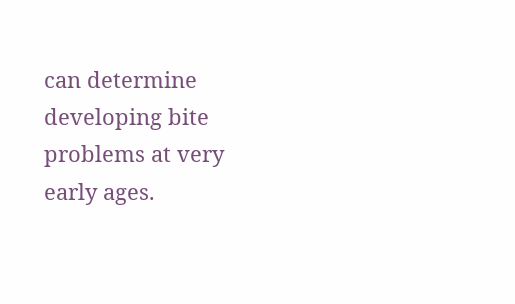can determine developing bite problems at very early ages.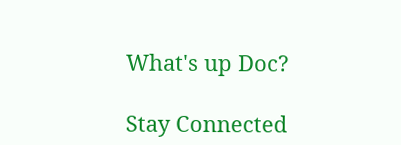What's up Doc?

Stay Connected